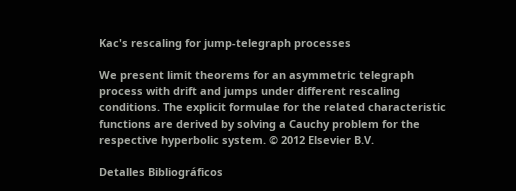Kac's rescaling for jump-telegraph processes

We present limit theorems for an asymmetric telegraph process with drift and jumps under different rescaling conditions. The explicit formulae for the related characteristic functions are derived by solving a Cauchy problem for the respective hyperbolic system. © 2012 Elsevier B.V.

Detalles Bibliográficos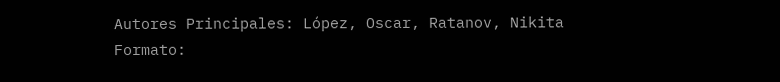Autores Principales: López, Oscar, Ratanov, Nikita
Formato: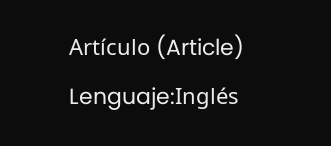Artículo (Article)
Lenguaje:Inglés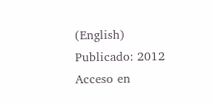(English)
Publicado: 2012
Acceso en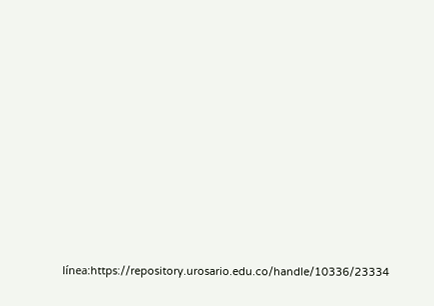línea:https://repository.urosario.edu.co/handle/10336/23334